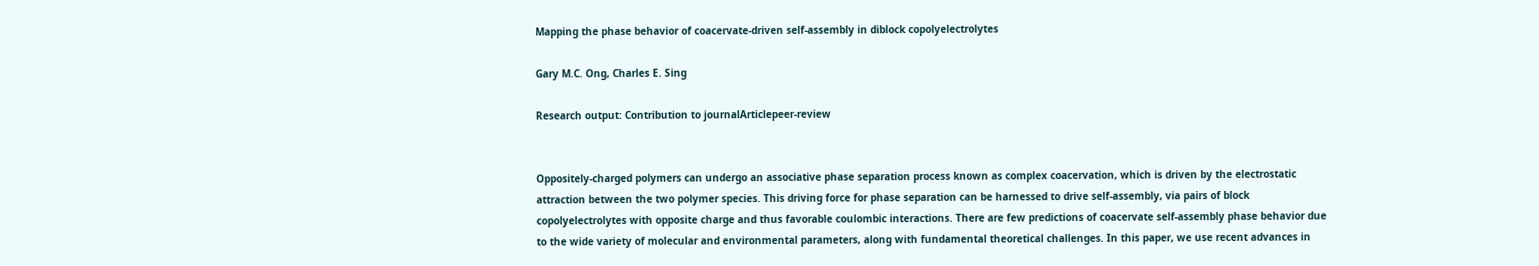Mapping the phase behavior of coacervate-driven self-assembly in diblock copolyelectrolytes

Gary M.C. Ong, Charles E. Sing

Research output: Contribution to journalArticlepeer-review


Oppositely-charged polymers can undergo an associative phase separation process known as complex coacervation, which is driven by the electrostatic attraction between the two polymer species. This driving force for phase separation can be harnessed to drive self-assembly, via pairs of block copolyelectrolytes with opposite charge and thus favorable coulombic interactions. There are few predictions of coacervate self-assembly phase behavior due to the wide variety of molecular and environmental parameters, along with fundamental theoretical challenges. In this paper, we use recent advances in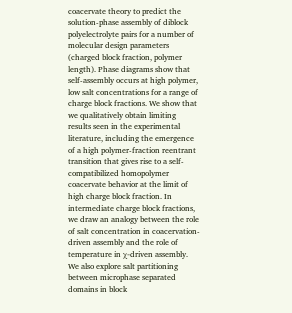coacervate theory to predict the solution-phase assembly of diblock polyelectrolyte pairs for a number of molecular design parameters (charged block fraction, polymer length). Phase diagrams show that self-assembly occurs at high polymer, low salt concentrations for a range of charge block fractions. We show that we qualitatively obtain limiting results seen in the experimental literature, including the emergence of a high polymer-fraction reentrant transition that gives rise to a self-compatibilized homopolymer coacervate behavior at the limit of high charge block fraction. In intermediate charge block fractions, we draw an analogy between the role of salt concentration in coacervation-driven assembly and the role of temperature in χ-driven assembly. We also explore salt partitioning between microphase separated domains in block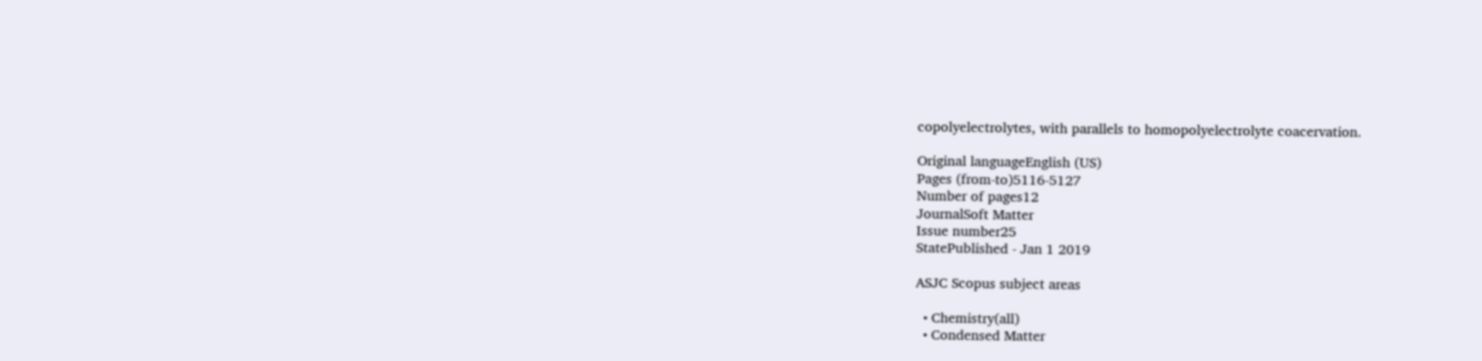copolyelectrolytes, with parallels to homopolyelectrolyte coacervation.

Original languageEnglish (US)
Pages (from-to)5116-5127
Number of pages12
JournalSoft Matter
Issue number25
StatePublished - Jan 1 2019

ASJC Scopus subject areas

  • Chemistry(all)
  • Condensed Matter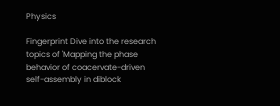Physics

Fingerprint Dive into the research topics of 'Mapping the phase behavior of coacervate-driven self-assembly in diblock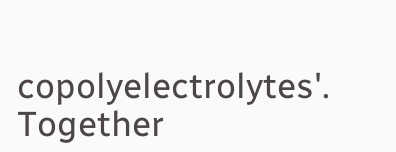copolyelectrolytes'. Together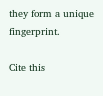they form a unique fingerprint.

Cite this